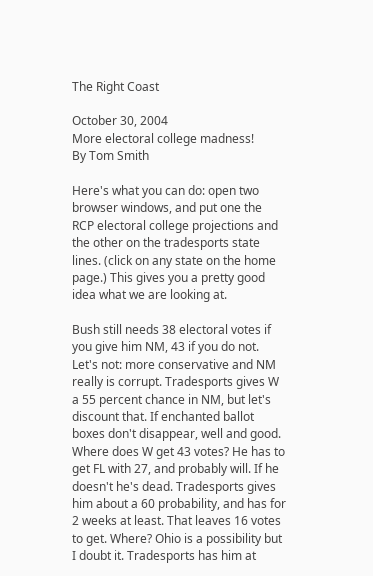The Right Coast

October 30, 2004
More electoral college madness!
By Tom Smith

Here's what you can do: open two browser windows, and put one the RCP electoral college projections and the other on the tradesports state lines. (click on any state on the home page.) This gives you a pretty good idea what we are looking at.

Bush still needs 38 electoral votes if you give him NM, 43 if you do not. Let's not: more conservative and NM really is corrupt. Tradesports gives W a 55 percent chance in NM, but let's discount that. If enchanted ballot boxes don't disappear, well and good. Where does W get 43 votes? He has to get FL with 27, and probably will. If he doesn't he's dead. Tradesports gives him about a 60 probability, and has for 2 weeks at least. That leaves 16 votes to get. Where? Ohio is a possibility but I doubt it. Tradesports has him at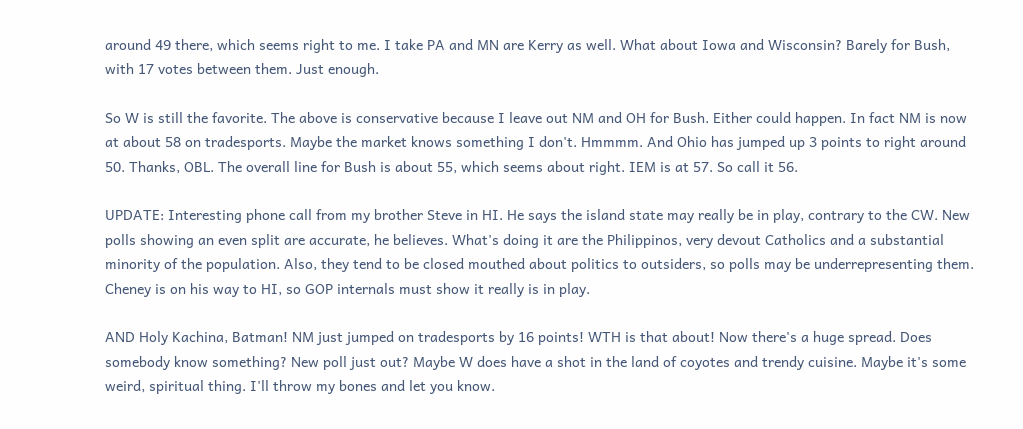around 49 there, which seems right to me. I take PA and MN are Kerry as well. What about Iowa and Wisconsin? Barely for Bush, with 17 votes between them. Just enough.

So W is still the favorite. The above is conservative because I leave out NM and OH for Bush. Either could happen. In fact NM is now at about 58 on tradesports. Maybe the market knows something I don't. Hmmmm. And Ohio has jumped up 3 points to right around 50. Thanks, OBL. The overall line for Bush is about 55, which seems about right. IEM is at 57. So call it 56.

UPDATE: Interesting phone call from my brother Steve in HI. He says the island state may really be in play, contrary to the CW. New polls showing an even split are accurate, he believes. What's doing it are the Philippinos, very devout Catholics and a substantial minority of the population. Also, they tend to be closed mouthed about politics to outsiders, so polls may be underrepresenting them. Cheney is on his way to HI, so GOP internals must show it really is in play.

AND Holy Kachina, Batman! NM just jumped on tradesports by 16 points! WTH is that about! Now there's a huge spread. Does somebody know something? New poll just out? Maybe W does have a shot in the land of coyotes and trendy cuisine. Maybe it's some weird, spiritual thing. I'll throw my bones and let you know.